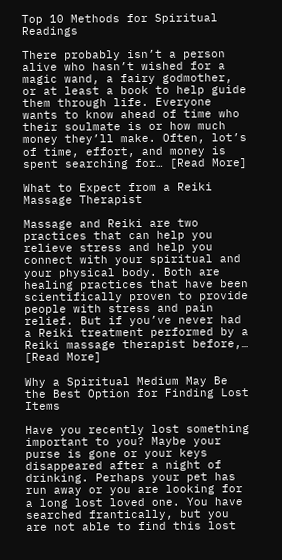Top 10 Methods for Spiritual Readings

There probably isn’t a person alive who hasn’t wished for a magic wand, a fairy godmother, or at least a book to help guide them through life. Everyone wants to know ahead of time who their soulmate is or how much money they’ll make. Often, lot’s of time, effort, and money is spent searching for… [Read More]

What to Expect from a Reiki Massage Therapist

Massage and Reiki are two practices that can help you relieve stress and help you connect with your spiritual and your physical body. Both are healing practices that have been scientifically proven to provide people with stress and pain relief. But if you’ve never had a Reiki treatment performed by a Reiki massage therapist before,… [Read More]

Why a Spiritual Medium May Be the Best Option for Finding Lost Items

Have you recently lost something important to you? Maybe your purse is gone or your keys disappeared after a night of drinking. Perhaps your pet has run away or you are looking for a long lost loved one. You have searched frantically, but you are not able to find this lost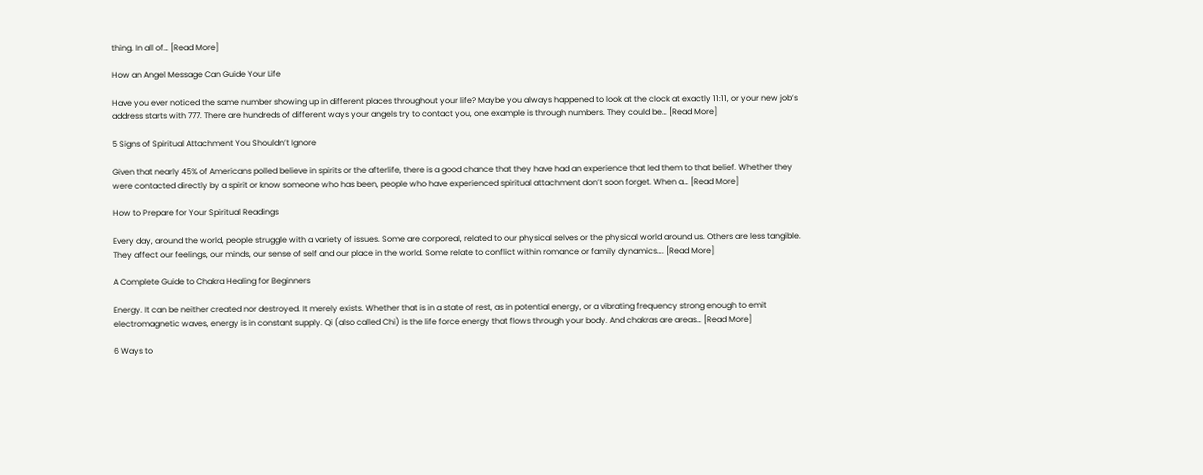thing. In all of… [Read More]

How an Angel Message Can Guide Your Life

Have you ever noticed the same number showing up in different places throughout your life? Maybe you always happened to look at the clock at exactly 11:11, or your new job’s address starts with 777. There are hundreds of different ways your angels try to contact you, one example is through numbers. They could be… [Read More]

5 Signs of Spiritual Attachment You Shouldn’t Ignore

Given that nearly 45% of Americans polled believe in spirits or the afterlife, there is a good chance that they have had an experience that led them to that belief. Whether they were contacted directly by a spirit or know someone who has been, people who have experienced spiritual attachment don’t soon forget. When a… [Read More]

How to Prepare for Your Spiritual Readings

Every day, around the world, people struggle with a variety of issues. Some are corporeal, related to our physical selves or the physical world around us. Others are less tangible. They affect our feelings, our minds, our sense of self and our place in the world. Some relate to conflict within romance or family dynamics…. [Read More]

A Complete Guide to Chakra Healing for Beginners

Energy. It can be neither created nor destroyed. It merely exists. Whether that is in a state of rest, as in potential energy, or a vibrating frequency strong enough to emit electromagnetic waves, energy is in constant supply. Qi (also called Chi) is the life force energy that flows through your body. And chakras are areas… [Read More]

6 Ways to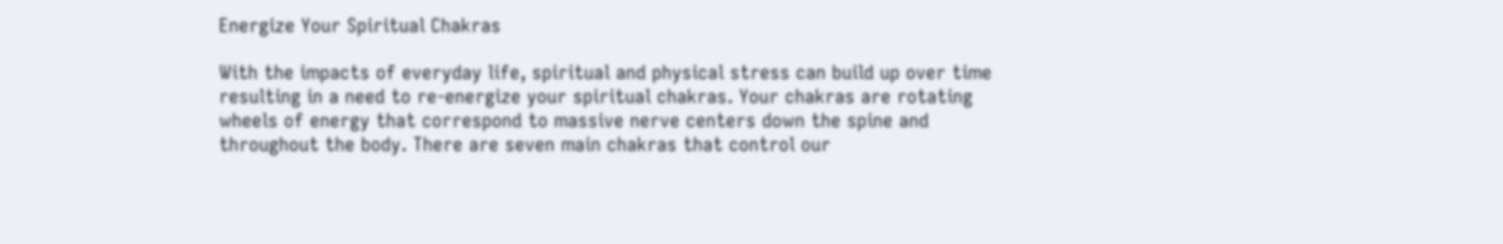Energize Your Spiritual Chakras

With the impacts of everyday life, spiritual and physical stress can build up over time resulting in a need to re-energize your spiritual chakras. Your chakras are rotating wheels of energy that correspond to massive nerve centers down the spine and throughout the body. There are seven main chakras that control our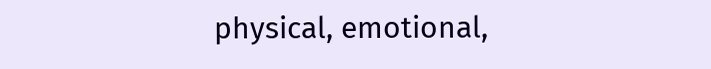physical, emotional,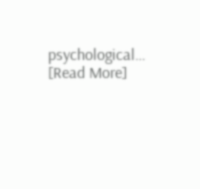psychological… [Read More]